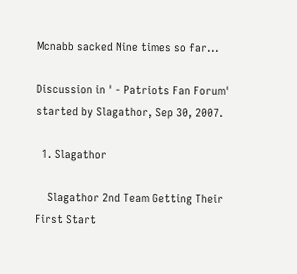Mcnabb sacked Nine times so far...

Discussion in ' - Patriots Fan Forum' started by Slagathor, Sep 30, 2007.

  1. Slagathor

    Slagathor 2nd Team Getting Their First Start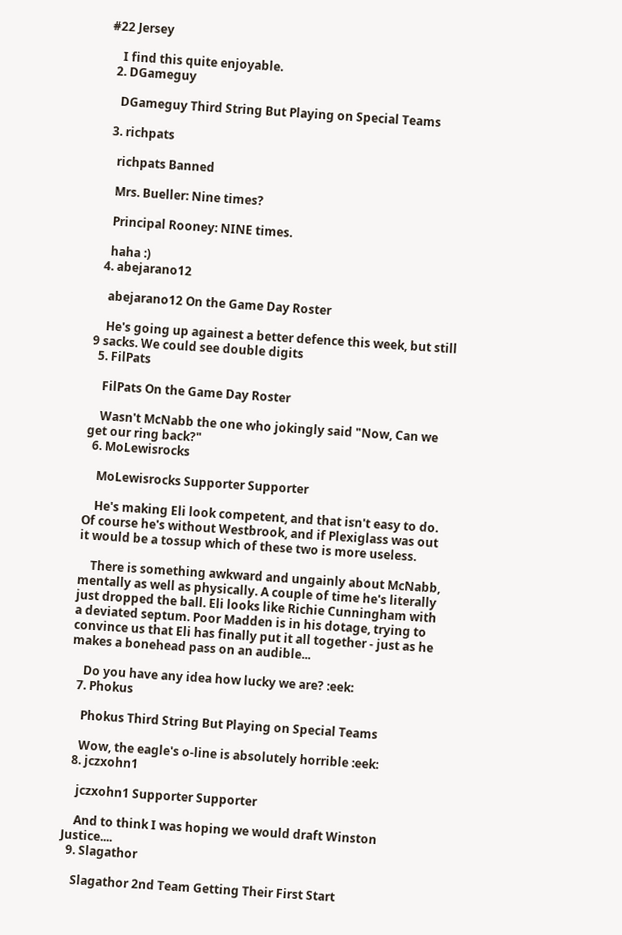#22 Jersey

    I find this quite enjoyable.
  2. DGameguy

    DGameguy Third String But Playing on Special Teams

  3. richpats

    richpats Banned

    Mrs. Bueller: Nine times?

    Principal Rooney: NINE times.

    haha :)
  4. abejarano12

    abejarano12 On the Game Day Roster

    He's going up againest a better defence this week, but still 9 sacks. We could see double digits
  5. FilPats

    FilPats On the Game Day Roster

    Wasn't McNabb the one who jokingly said "Now, Can we get our ring back?"
  6. MoLewisrocks

    MoLewisrocks Supporter Supporter

    He's making Eli look competent, and that isn't easy to do. Of course he's without Westbrook, and if Plexiglass was out it would be a tossup which of these two is more useless.

    There is something awkward and ungainly about McNabb, mentally as well as physically. A couple of time he's literally just dropped the ball. Eli looks like Richie Cunningham with a deviated septum. Poor Madden is in his dotage, trying to convince us that Eli has finally put it all together - just as he makes a bonehead pass on an audible...

    Do you have any idea how lucky we are? :eek:
  7. Phokus

    Phokus Third String But Playing on Special Teams

    Wow, the eagle's o-line is absolutely horrible :eek:
  8. jczxohn1

    jczxohn1 Supporter Supporter

    And to think I was hoping we would draft Winston Justice....
  9. Slagathor

    Slagathor 2nd Team Getting Their First Start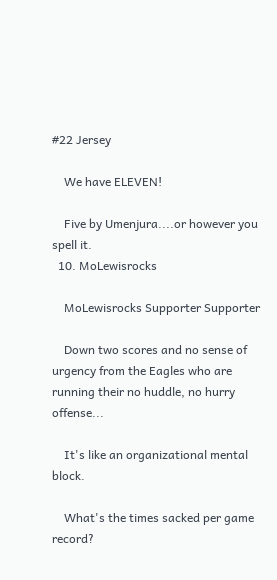#22 Jersey

    We have ELEVEN!

    Five by Umenjura....or however you spell it.
  10. MoLewisrocks

    MoLewisrocks Supporter Supporter

    Down two scores and no sense of urgency from the Eagles who are running their no huddle, no hurry offense...

    It's like an organizational mental block.

    What's the times sacked per game record?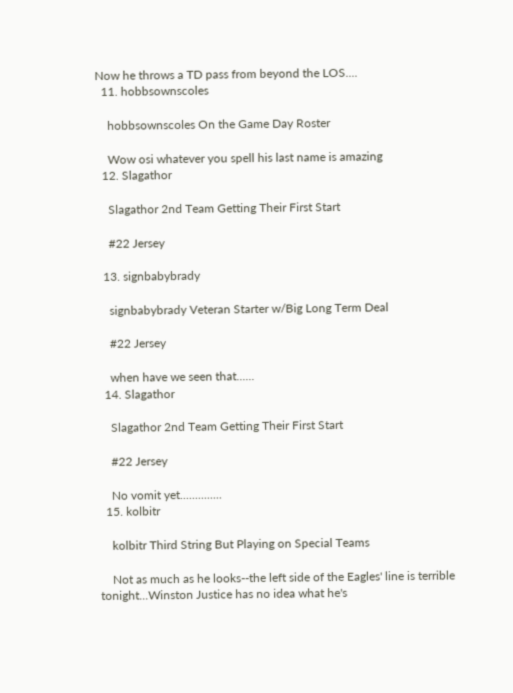Now he throws a TD pass from beyond the LOS....
  11. hobbsownscoles

    hobbsownscoles On the Game Day Roster

    Wow osi whatever you spell his last name is amazing
  12. Slagathor

    Slagathor 2nd Team Getting Their First Start

    #22 Jersey

  13. signbabybrady

    signbabybrady Veteran Starter w/Big Long Term Deal

    #22 Jersey

    when have we seen that......
  14. Slagathor

    Slagathor 2nd Team Getting Their First Start

    #22 Jersey

    No vomit yet..............
  15. kolbitr

    kolbitr Third String But Playing on Special Teams

    Not as much as he looks--the left side of the Eagles' line is terrible tonight...Winston Justice has no idea what he's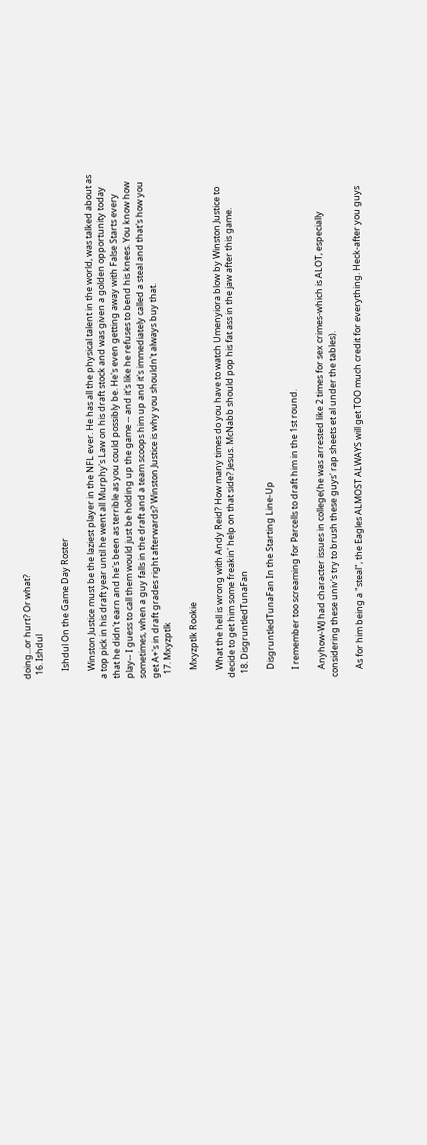doing...or hurt? Or what?
  16. Ishdul

    Ishdul On the Game Day Roster

    Winston Justice must be the laziest player in the NFL ever. He has all the physical talent in the world, was talked about as a top pick in his draft year until he went all Murphy's Law on his draft stock and was given a golden opportunity today that he didn't earn and he's been as terrible as you could possibly be. He's even getting away with False Starts every play-- I guess to call them would just be holding up the game -- and it's like he refuses to bend his knees. You know how sometimes, when a guy falls in the draft and a team scoops him up and it's immediately called a steal and that's how you get A+'s in draft grades right afterwards? Winston Justice is why you shouldn't always buy that.
  17. Mxyzptlk

    Mxyzptlk Rookie

    What the hell is wrong with Andy Reid? How many times do you have to watch Umenyiora blow by Winston Justice to decide to get him some freakin' help on that side? Jesus. McNabb should pop his fat ass in the jaw after this game.
  18. DisgruntledTunaFan

    DisgruntledTunaFan In the Starting Line-Up

    I remember too screaming for Parcells to draft him in the 1st round.

    Anyhow-WJ had character issues in college(he was arrested like 2 times for sex crimes-which is ALOT, especially considering these univ's try to brush these guys' rap sheets et al under the tables).

    As for him being a "steal", the Eagles ALMOST ALWAYS will get TOO much credit for everything. Heck-after you guys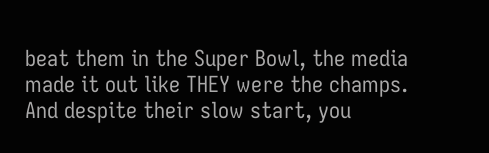beat them in the Super Bowl, the media made it out like THEY were the champs. And despite their slow start, you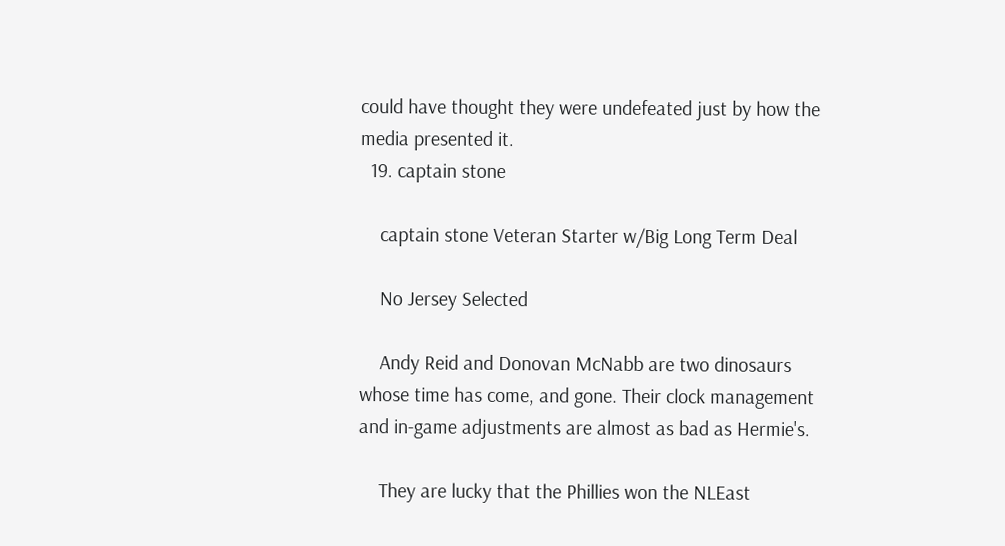could have thought they were undefeated just by how the media presented it.
  19. captain stone

    captain stone Veteran Starter w/Big Long Term Deal

    No Jersey Selected

    Andy Reid and Donovan McNabb are two dinosaurs whose time has come, and gone. Their clock management and in-game adjustments are almost as bad as Hermie's.

    They are lucky that the Phillies won the NLEast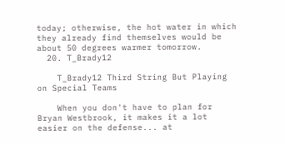today; otherwise, the hot water in which they already find themselves would be about 50 degrees warmer tomorrow.
  20. T_Brady12

    T_Brady12 Third String But Playing on Special Teams

    When you don't have to plan for Bryan Westbrook, it makes it a lot easier on the defense... at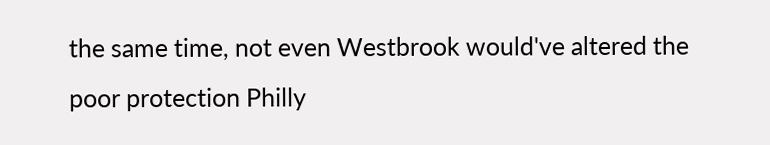the same time, not even Westbrook would've altered the poor protection Philly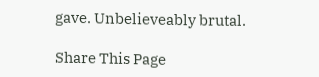gave. Unbelieveably brutal.

Share This Page